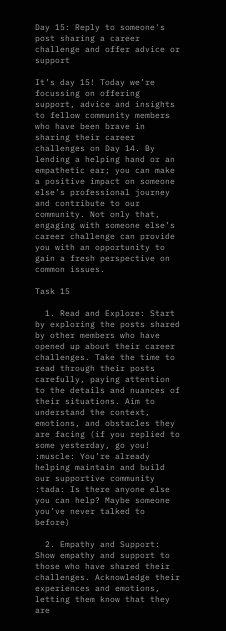Day 15: Reply to someone's post sharing a career challenge and offer advice or support

It’s day 15! Today we’re focussing on offering support, advice and insights to fellow community members who have been brave in sharing their career challenges on Day 14. By lending a helping hand or an empathetic ear; you can make a positive impact on someone else’s professional journey and contribute to our community. Not only that, engaging with someone else’s career challenge can provide you with an opportunity to gain a fresh perspective on common issues.

Task 15

  1. Read and Explore: Start by exploring the posts shared by other members who have opened up about their career challenges. Take the time to read through their posts carefully, paying attention to the details and nuances of their situations. Aim to understand the context, emotions, and obstacles they are facing (if you replied to some yesterday, go you! :muscle: You’re already helping maintain and build our supportive community :tada: Is there anyone else you can help? Maybe someone you’ve never talked to before)

  2. Empathy and Support: Show empathy and support to those who have shared their challenges. Acknowledge their experiences and emotions, letting them know that they are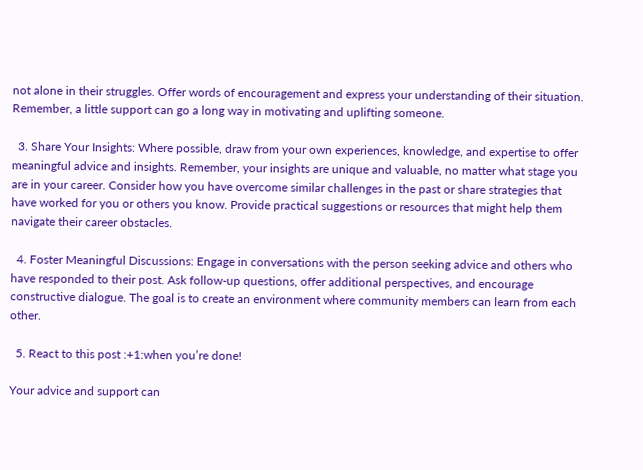not alone in their struggles. Offer words of encouragement and express your understanding of their situation. Remember, a little support can go a long way in motivating and uplifting someone.

  3. Share Your Insights: Where possible, draw from your own experiences, knowledge, and expertise to offer meaningful advice and insights. Remember, your insights are unique and valuable, no matter what stage you are in your career. Consider how you have overcome similar challenges in the past or share strategies that have worked for you or others you know. Provide practical suggestions or resources that might help them navigate their career obstacles.

  4. Foster Meaningful Discussions: Engage in conversations with the person seeking advice and others who have responded to their post. Ask follow-up questions, offer additional perspectives, and encourage constructive dialogue. The goal is to create an environment where community members can learn from each other.

  5. React to this post :+1:when you’re done!

Your advice and support can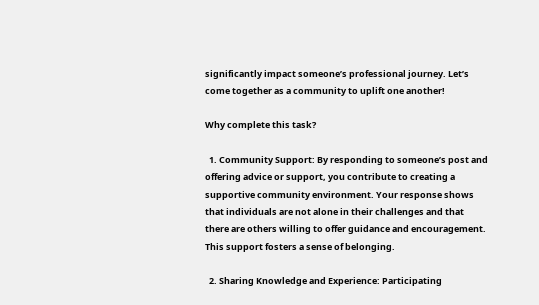significantly impact someone’s professional journey. Let’s come together as a community to uplift one another!

Why complete this task?

  1. Community Support: By responding to someone’s post and offering advice or support, you contribute to creating a supportive community environment. Your response shows that individuals are not alone in their challenges and that there are others willing to offer guidance and encouragement. This support fosters a sense of belonging.

  2. Sharing Knowledge and Experience: Participating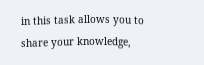in this task allows you to share your knowledge,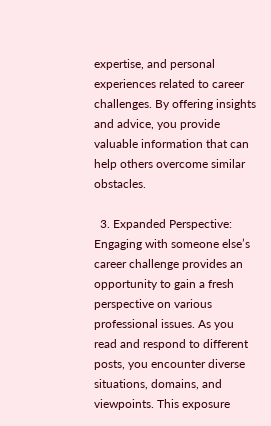expertise, and personal experiences related to career challenges. By offering insights and advice, you provide valuable information that can help others overcome similar obstacles.

  3. Expanded Perspective: Engaging with someone else’s career challenge provides an opportunity to gain a fresh perspective on various professional issues. As you read and respond to different posts, you encounter diverse situations, domains, and viewpoints. This exposure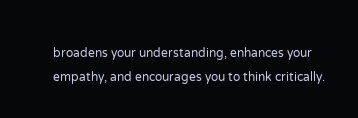broadens your understanding, enhances your empathy, and encourages you to think critically.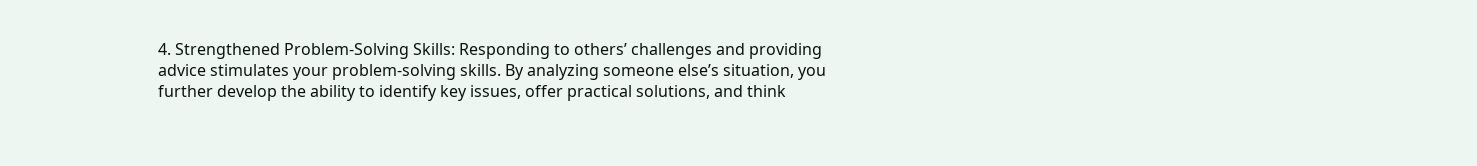4. Strengthened Problem-Solving Skills: Responding to others’ challenges and providing advice stimulates your problem-solving skills. By analyzing someone else’s situation, you further develop the ability to identify key issues, offer practical solutions, and think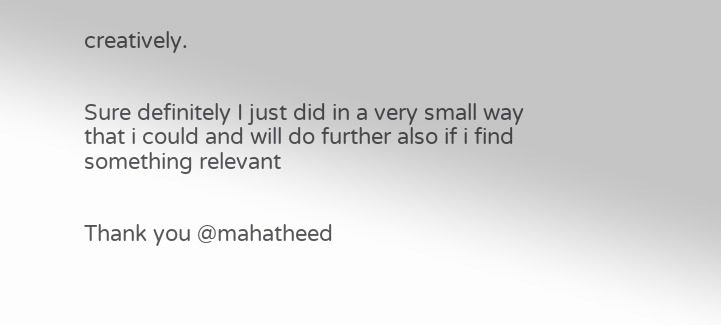creatively.


Sure definitely I just did in a very small way that i could and will do further also if i find something relevant


Thank you @mahatheed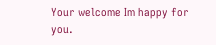Your welcome Im happy for you.